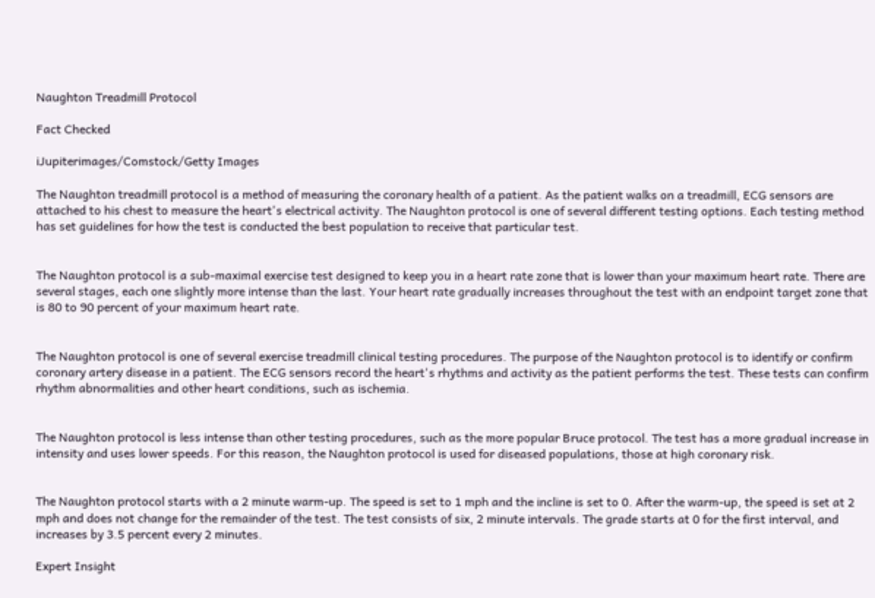Naughton Treadmill Protocol

Fact Checked

iJupiterimages/Comstock/Getty Images

The Naughton treadmill protocol is a method of measuring the coronary health of a patient. As the patient walks on a treadmill, ECG sensors are attached to his chest to measure the heart's electrical activity. The Naughton protocol is one of several different testing options. Each testing method has set guidelines for how the test is conducted the best population to receive that particular test.


The Naughton protocol is a sub-maximal exercise test designed to keep you in a heart rate zone that is lower than your maximum heart rate. There are several stages, each one slightly more intense than the last. Your heart rate gradually increases throughout the test with an endpoint target zone that is 80 to 90 percent of your maximum heart rate.


The Naughton protocol is one of several exercise treadmill clinical testing procedures. The purpose of the Naughton protocol is to identify or confirm coronary artery disease in a patient. The ECG sensors record the heart's rhythms and activity as the patient performs the test. These tests can confirm rhythm abnormalities and other heart conditions, such as ischemia.


The Naughton protocol is less intense than other testing procedures, such as the more popular Bruce protocol. The test has a more gradual increase in intensity and uses lower speeds. For this reason, the Naughton protocol is used for diseased populations, those at high coronary risk.


The Naughton protocol starts with a 2 minute warm-up. The speed is set to 1 mph and the incline is set to 0. After the warm-up, the speed is set at 2 mph and does not change for the remainder of the test. The test consists of six, 2 minute intervals. The grade starts at 0 for the first interval, and increases by 3.5 percent every 2 minutes.

Expert Insight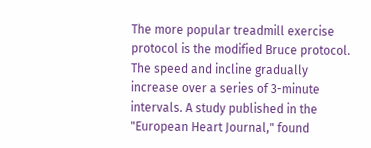The more popular treadmill exercise protocol is the modified Bruce protocol. The speed and incline gradually increase over a series of 3-minute intervals. A study published in the "European Heart Journal," found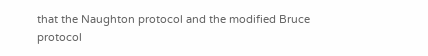that the Naughton protocol and the modified Bruce protocol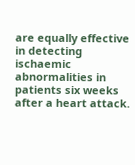are equally effective in detecting ischaemic abnormalities in patients six weeks after a heart attack.